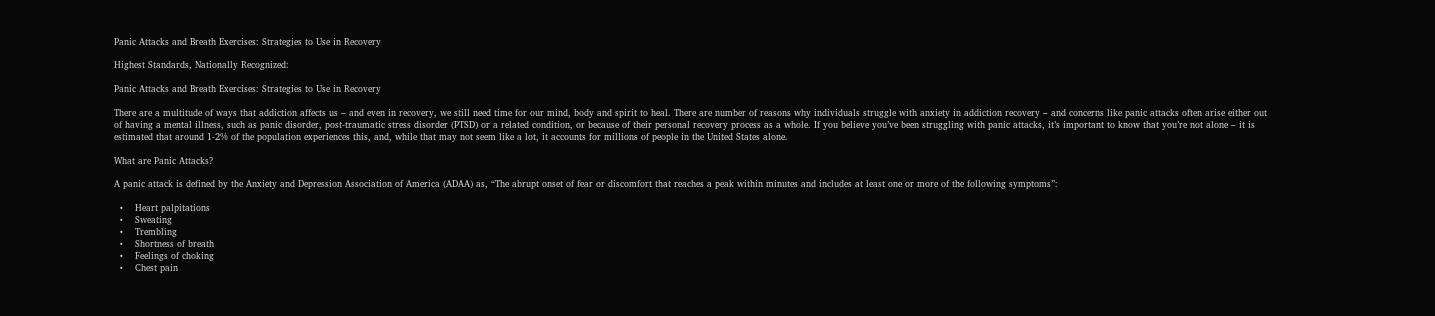Panic Attacks and Breath Exercises: Strategies to Use in Recovery

Highest Standards, Nationally Recognized:

Panic Attacks and Breath Exercises: Strategies to Use in Recovery

There are a multitude of ways that addiction affects us – and even in recovery, we still need time for our mind, body and spirit to heal. There are number of reasons why individuals struggle with anxiety in addiction recovery – and concerns like panic attacks often arise either out of having a mental illness, such as panic disorder, post-traumatic stress disorder (PTSD) or a related condition, or because of their personal recovery process as a whole. If you believe you’ve been struggling with panic attacks, it’s important to know that you’re not alone – it is estimated that around 1-2% of the population experiences this, and, while that may not seem like a lot, it accounts for millions of people in the United States alone.

What are Panic Attacks?

A panic attack is defined by the Anxiety and Depression Association of America (ADAA) as, “The abrupt onset of fear or discomfort that reaches a peak within minutes and includes at least one or more of the following symptoms”:

  •    Heart palpitations
  •    Sweating
  •    Trembling
  •    Shortness of breath
  •    Feelings of choking
  •    Chest pain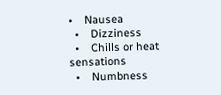•    Nausea
  •    Dizziness
  •    Chills or heat sensations
  •    Numbness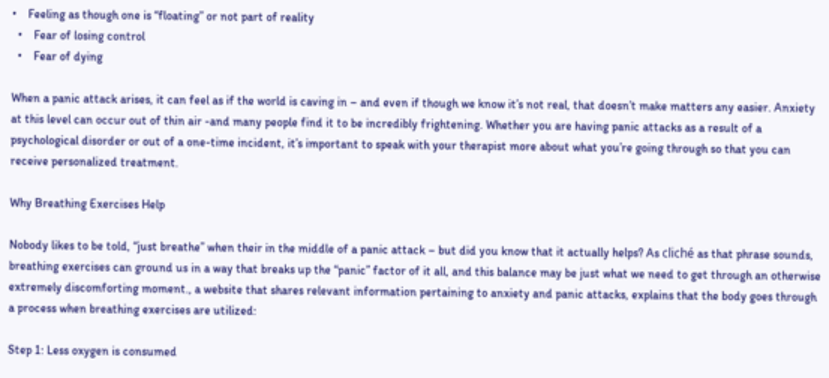•    Feeling as though one is “floating” or not part of reality
  •    Fear of losing control
  •    Fear of dying

When a panic attack arises, it can feel as if the world is caving in – and even if though we know it’s not real, that doesn’t make matters any easier. Anxiety at this level can occur out of thin air -and many people find it to be incredibly frightening. Whether you are having panic attacks as a result of a psychological disorder or out of a one-time incident, it’s important to speak with your therapist more about what you’re going through so that you can receive personalized treatment.

Why Breathing Exercises Help

Nobody likes to be told, “just breathe” when their in the middle of a panic attack – but did you know that it actually helps? As cliché as that phrase sounds, breathing exercises can ground us in a way that breaks up the “panic” factor of it all, and this balance may be just what we need to get through an otherwise extremely discomforting moment., a website that shares relevant information pertaining to anxiety and panic attacks, explains that the body goes through a process when breathing exercises are utilized:

Step 1: Less oxygen is consumed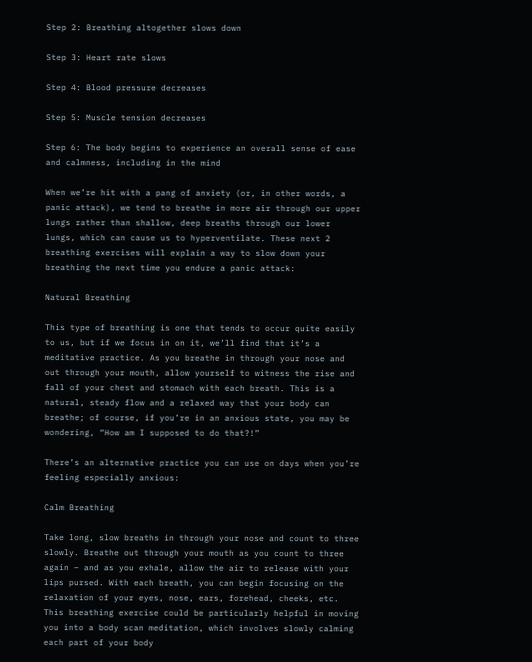Step 2: Breathing altogether slows down

Step 3: Heart rate slows

Step 4: Blood pressure decreases

Step 5: Muscle tension decreases

Step 6: The body begins to experience an overall sense of ease and calmness, including in the mind

When we’re hit with a pang of anxiety (or, in other words, a panic attack), we tend to breathe in more air through our upper lungs rather than shallow, deep breaths through our lower lungs, which can cause us to hyperventilate. These next 2 breathing exercises will explain a way to slow down your breathing the next time you endure a panic attack:

Natural Breathing

This type of breathing is one that tends to occur quite easily to us, but if we focus in on it, we’ll find that it’s a meditative practice. As you breathe in through your nose and out through your mouth, allow yourself to witness the rise and fall of your chest and stomach with each breath. This is a natural, steady flow and a relaxed way that your body can breathe; of course, if you’re in an anxious state, you may be wondering, “How am I supposed to do that?!”

There’s an alternative practice you can use on days when you’re feeling especially anxious:

Calm Breathing

Take long, slow breaths in through your nose and count to three slowly. Breathe out through your mouth as you count to three again – and as you exhale, allow the air to release with your lips pursed. With each breath, you can begin focusing on the relaxation of your eyes, nose, ears, forehead, cheeks, etc. This breathing exercise could be particularly helpful in moving you into a body scan meditation, which involves slowly calming each part of your body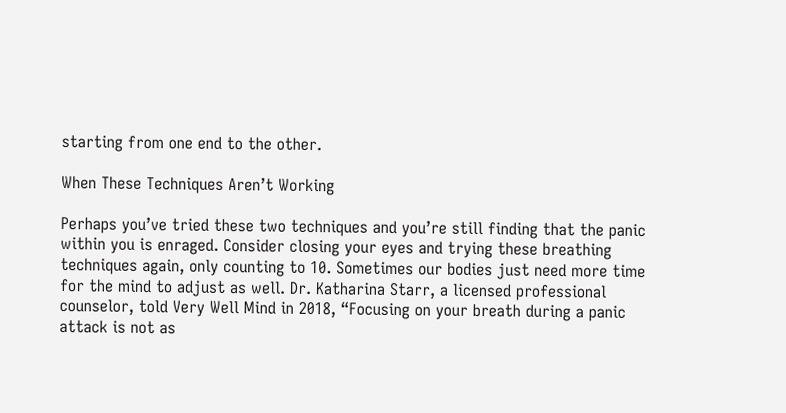starting from one end to the other.

When These Techniques Aren’t Working

Perhaps you’ve tried these two techniques and you’re still finding that the panic within you is enraged. Consider closing your eyes and trying these breathing techniques again, only counting to 10. Sometimes our bodies just need more time for the mind to adjust as well. Dr. Katharina Starr, a licensed professional counselor, told Very Well Mind in 2018, “Focusing on your breath during a panic attack is not as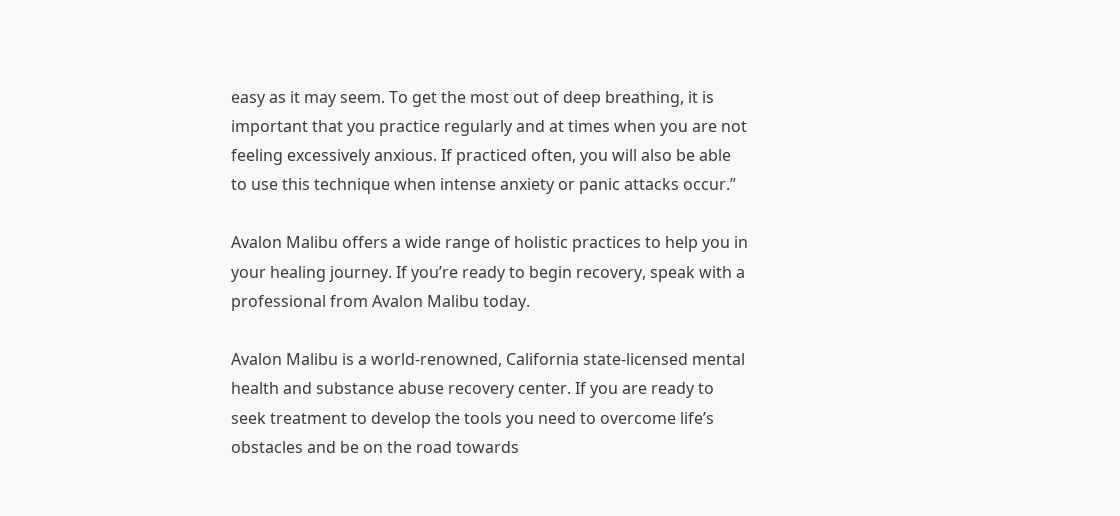easy as it may seem. To get the most out of deep breathing, it is important that you practice regularly and at times when you are not feeling excessively anxious. If practiced often, you will also be able to use this technique when intense anxiety or panic attacks occur.”

Avalon Malibu offers a wide range of holistic practices to help you in your healing journey. If you’re ready to begin recovery, speak with a professional from Avalon Malibu today.

Avalon Malibu is a world-renowned, California state-licensed mental health and substance abuse recovery center. If you are ready to seek treatment to develop the tools you need to overcome life’s obstacles and be on the road towards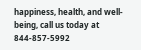happiness, health, and well-being, call us today at 844-857-5992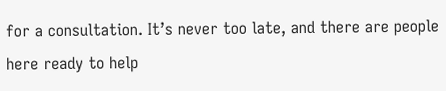for a consultation. It’s never too late, and there are people here ready to help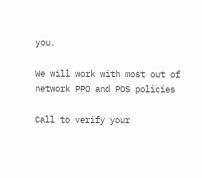you.

We will work with most out of network PPO and POS policies

Call to verify your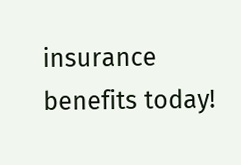insurance benefits today!